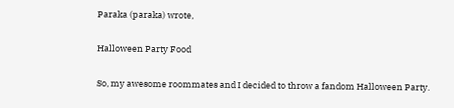Paraka (paraka) wrote,

Halloween Party Food

So, my awesome roommates and I decided to throw a fandom Halloween Party.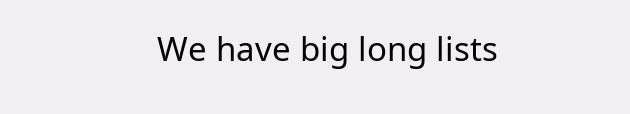We have big long lists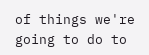of things we're going to do to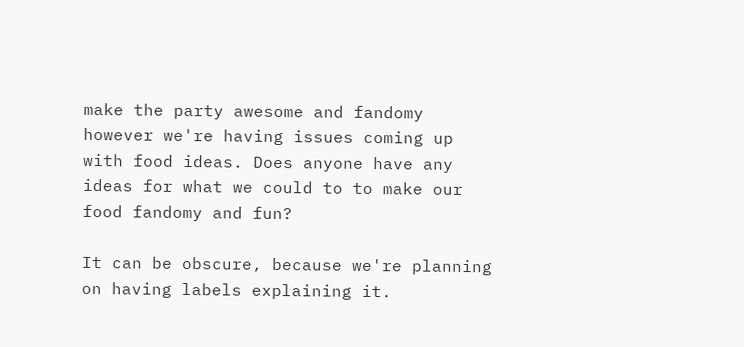make the party awesome and fandomy however we're having issues coming up with food ideas. Does anyone have any ideas for what we could to to make our food fandomy and fun?

It can be obscure, because we're planning on having labels explaining it.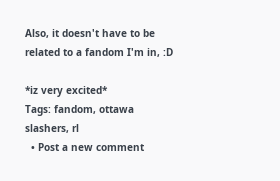Also, it doesn't have to be related to a fandom I'm in, :D

*iz very excited*
Tags: fandom, ottawa slashers, rl
  • Post a new comment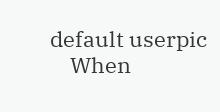default userpic
    When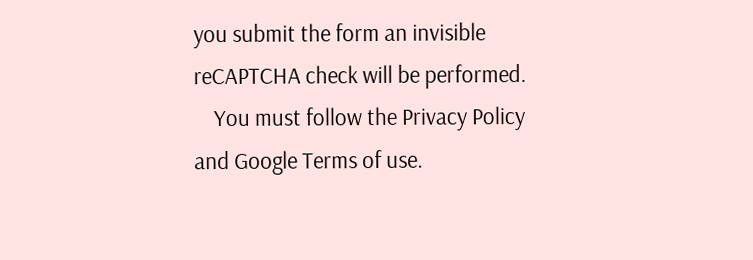you submit the form an invisible reCAPTCHA check will be performed.
    You must follow the Privacy Policy and Google Terms of use.